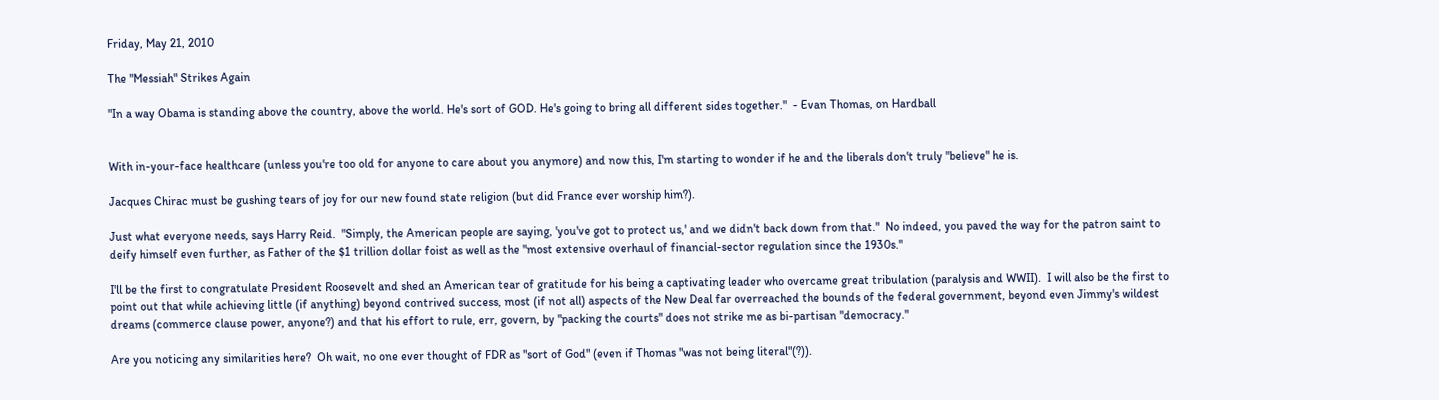Friday, May 21, 2010

The "Messiah" Strikes Again

"In a way Obama is standing above the country, above the world. He's sort of GOD. He's going to bring all different sides together."  - Evan Thomas, on Hardball


With in-your-face healthcare (unless you're too old for anyone to care about you anymore) and now this, I'm starting to wonder if he and the liberals don't truly "believe" he is.

Jacques Chirac must be gushing tears of joy for our new found state religion (but did France ever worship him?).

Just what everyone needs, says Harry Reid.  "Simply, the American people are saying, 'you've got to protect us,' and we didn't back down from that."  No indeed, you paved the way for the patron saint to deify himself even further, as Father of the $1 trillion dollar foist as well as the "most extensive overhaul of financial-sector regulation since the 1930s."

I'll be the first to congratulate President Roosevelt and shed an American tear of gratitude for his being a captivating leader who overcame great tribulation (paralysis and WWII).  I will also be the first to point out that while achieving little (if anything) beyond contrived success, most (if not all) aspects of the New Deal far overreached the bounds of the federal government, beyond even Jimmy's wildest dreams (commerce clause power, anyone?) and that his effort to rule, err, govern, by "packing the courts" does not strike me as bi-partisan "democracy."

Are you noticing any similarities here?  Oh wait, no one ever thought of FDR as "sort of God" (even if Thomas "was not being literal"(?)).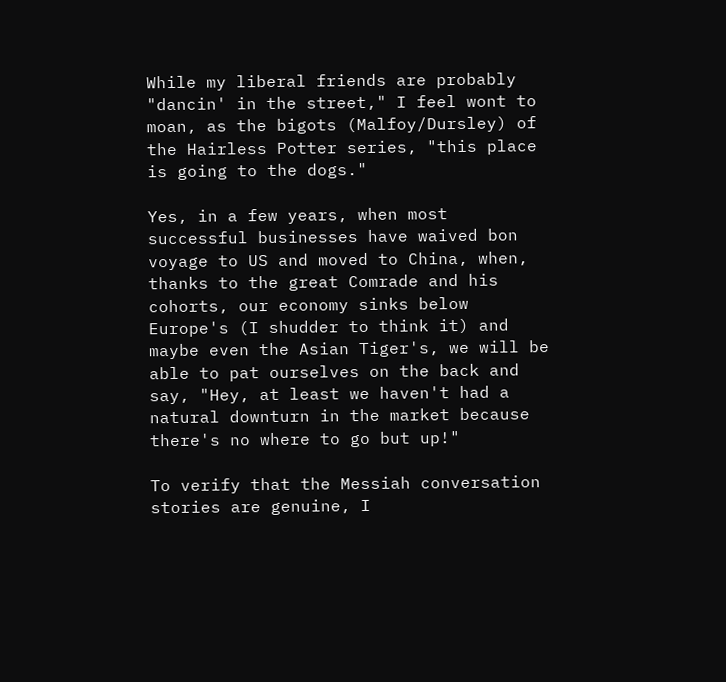While my liberal friends are probably "dancin' in the street," I feel wont to moan, as the bigots (Malfoy/Dursley) of the Hairless Potter series, "this place is going to the dogs."

Yes, in a few years, when most successful businesses have waived bon voyage to US and moved to China, when, thanks to the great Comrade and his cohorts, our economy sinks below Europe's (I shudder to think it) and maybe even the Asian Tiger's, we will be able to pat ourselves on the back and say, "Hey, at least we haven't had a natural downturn in the market because there's no where to go but up!"

To verify that the Messiah conversation stories are genuine, I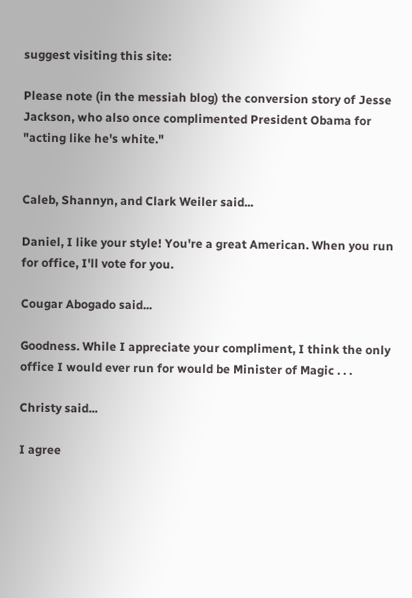suggest visiting this site:

Please note (in the messiah blog) the conversion story of Jesse Jackson, who also once complimented President Obama for "acting like he's white."


Caleb, Shannyn, and Clark Weiler said...

Daniel, I like your style! You're a great American. When you run for office, I'll vote for you.

Cougar Abogado said...

Goodness. While I appreciate your compliment, I think the only office I would ever run for would be Minister of Magic . . .

Christy said...

I agree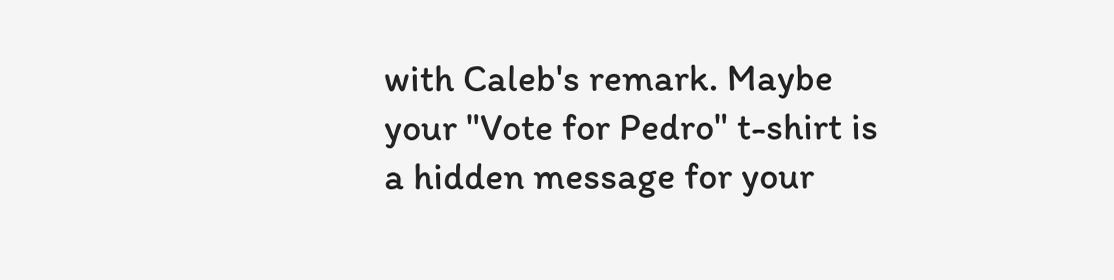with Caleb's remark. Maybe your "Vote for Pedro" t-shirt is a hidden message for your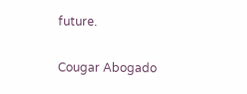future.

Cougar Abogado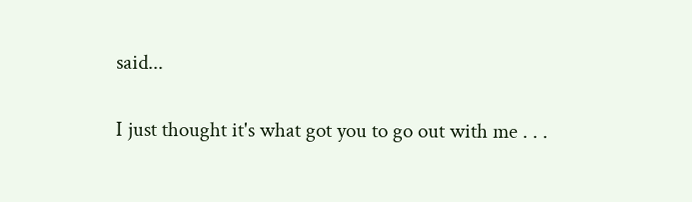said...

I just thought it's what got you to go out with me . . .